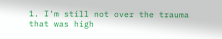1. I'm still not over the trauma that was high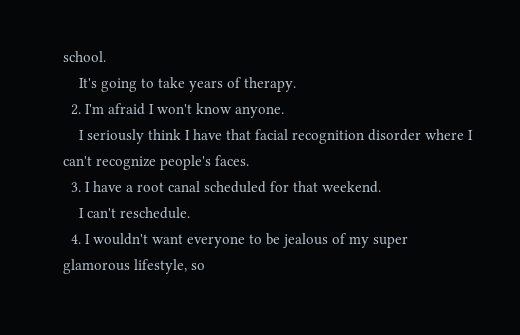school.
    It's going to take years of therapy.
  2. I'm afraid I won't know anyone.
    I seriously think I have that facial recognition disorder where I can't recognize people's faces.
  3. I have a root canal scheduled for that weekend.
    I can't reschedule.
  4. I wouldn't want everyone to be jealous of my super glamorous lifestyle, so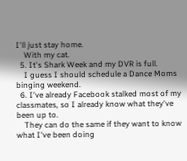I'll just stay home.
    With my cat.
  5. It's Shark Week and my DVR is full.
    I guess I should schedule a Dance Moms binging weekend.
  6. I've already Facebook stalked most of my classmates, so I already know what they've been up to.
    They can do the same if they want to know what I've been doing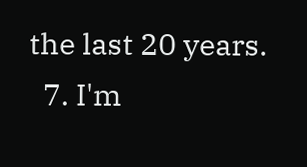the last 20 years.
  7. I'm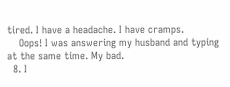tired. I have a headache. I have cramps.
    Oops! I was answering my husband and typing at the same time. My bad.
  8. I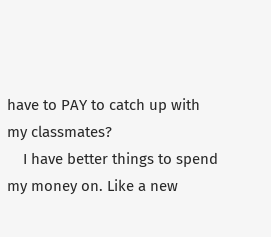have to PAY to catch up with my classmates?
    I have better things to spend my money on. Like a new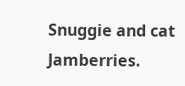Snuggie and cat Jamberries.